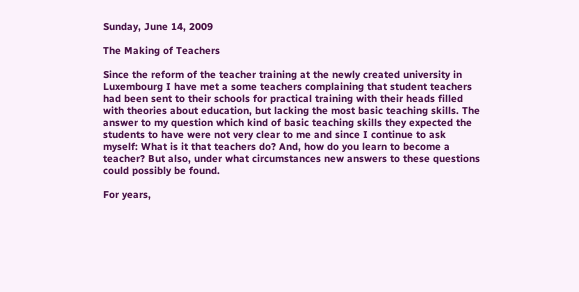Sunday, June 14, 2009

The Making of Teachers

Since the reform of the teacher training at the newly created university in Luxembourg I have met a some teachers complaining that student teachers had been sent to their schools for practical training with their heads filled with theories about education, but lacking the most basic teaching skills. The answer to my question which kind of basic teaching skills they expected the students to have were not very clear to me and since I continue to ask myself: What is it that teachers do? And, how do you learn to become a teacher? But also, under what circumstances new answers to these questions could possibly be found.

For years,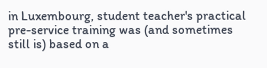in Luxembourg, student teacher's practical pre-service training was (and sometimes still is) based on a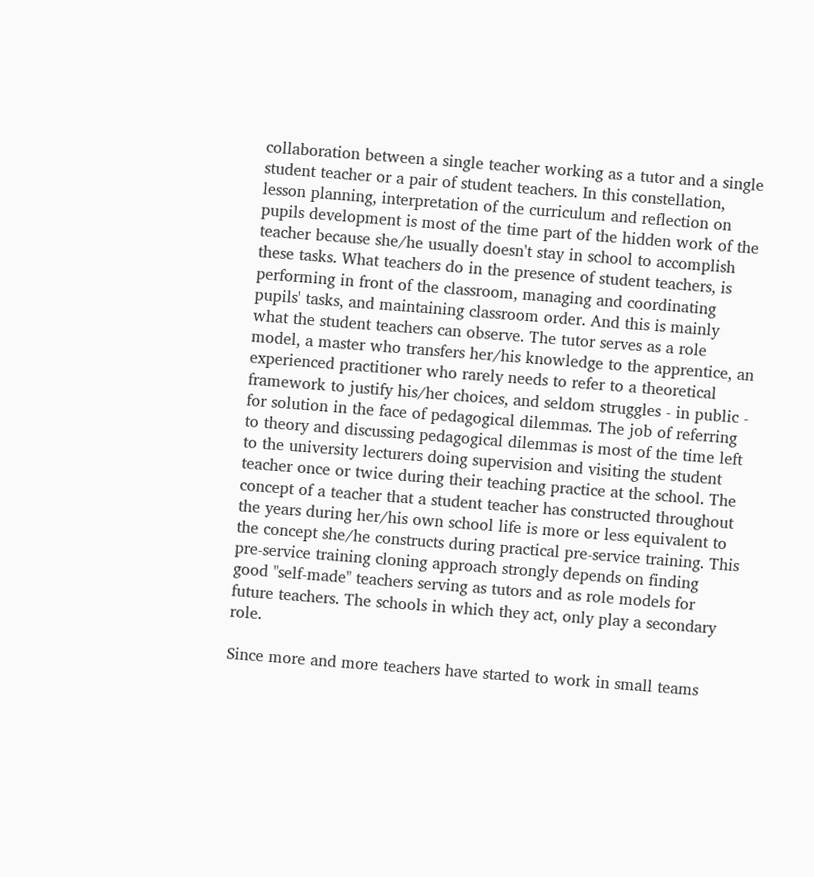collaboration between a single teacher working as a tutor and a single student teacher or a pair of student teachers. In this constellation, lesson planning, interpretation of the curriculum and reflection on pupils development is most of the time part of the hidden work of the teacher because she/he usually doesn't stay in school to accomplish these tasks. What teachers do in the presence of student teachers, is performing in front of the classroom, managing and coordinating pupils' tasks, and maintaining classroom order. And this is mainly what the student teachers can observe. The tutor serves as a role model, a master who transfers her/his knowledge to the apprentice, an experienced practitioner who rarely needs to refer to a theoretical framework to justify his/her choices, and seldom struggles - in public - for solution in the face of pedagogical dilemmas. The job of referring to theory and discussing pedagogical dilemmas is most of the time left to the university lecturers doing supervision and visiting the student teacher once or twice during their teaching practice at the school. The concept of a teacher that a student teacher has constructed throughout the years during her/his own school life is more or less equivalent to the concept she/he constructs during practical pre-service training. This pre-service training cloning approach strongly depends on finding good "self-made" teachers serving as tutors and as role models for future teachers. The schools in which they act, only play a secondary role.

Since more and more teachers have started to work in small teams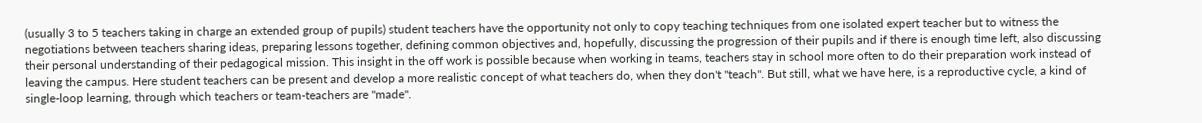(usually 3 to 5 teachers taking in charge an extended group of pupils) student teachers have the opportunity not only to copy teaching techniques from one isolated expert teacher but to witness the negotiations between teachers sharing ideas, preparing lessons together, defining common objectives and, hopefully, discussing the progression of their pupils and if there is enough time left, also discussing their personal understanding of their pedagogical mission. This insight in the off work is possible because when working in teams, teachers stay in school more often to do their preparation work instead of leaving the campus. Here student teachers can be present and develop a more realistic concept of what teachers do, when they don't "teach". But still, what we have here, is a reproductive cycle, a kind of single-loop learning, through which teachers or team-teachers are "made".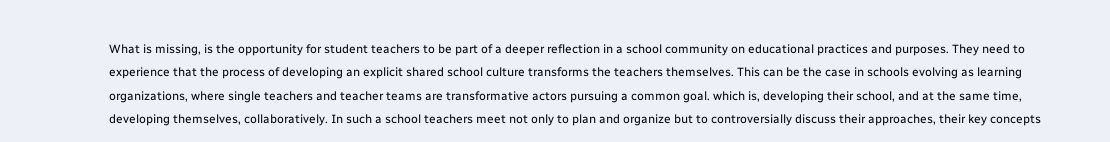What is missing, is the opportunity for student teachers to be part of a deeper reflection in a school community on educational practices and purposes. They need to experience that the process of developing an explicit shared school culture transforms the teachers themselves. This can be the case in schools evolving as learning organizations, where single teachers and teacher teams are transformative actors pursuing a common goal. which is, developing their school, and at the same time, developing themselves, collaboratively. In such a school teachers meet not only to plan and organize but to controversially discuss their approaches, their key concepts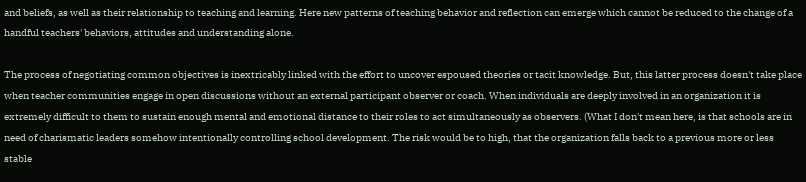and beliefs, as well as their relationship to teaching and learning. Here new patterns of teaching behavior and reflection can emerge which cannot be reduced to the change of a handful teachers' behaviors, attitudes and understanding alone.

The process of negotiating common objectives is inextricably linked with the effort to uncover espoused theories or tacit knowledge. But, this latter process doesn't take place when teacher communities engage in open discussions without an external participant observer or coach. When individuals are deeply involved in an organization it is extremely difficult to them to sustain enough mental and emotional distance to their roles to act simultaneously as observers. (What I don't mean here, is that schools are in need of charismatic leaders somehow intentionally controlling school development. The risk would be to high, that the organization falls back to a previous more or less stable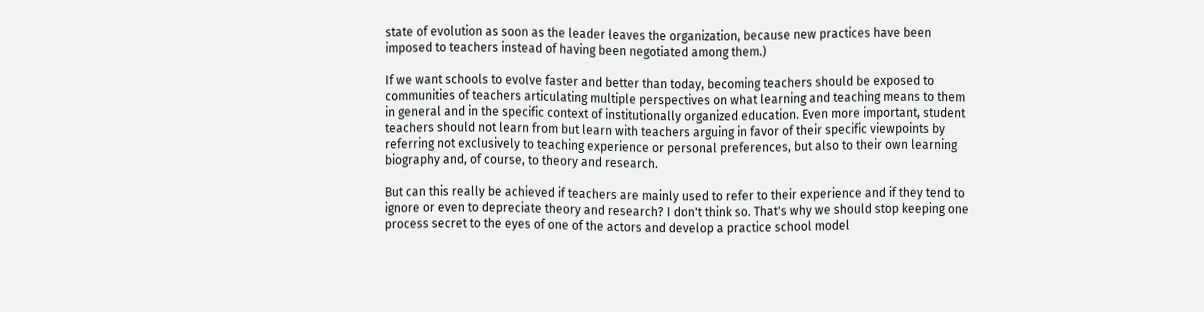state of evolution as soon as the leader leaves the organization, because new practices have been imposed to teachers instead of having been negotiated among them.)

If we want schools to evolve faster and better than today, becoming teachers should be exposed to communities of teachers articulating multiple perspectives on what learning and teaching means to them in general and in the specific context of institutionally organized education. Even more important, student teachers should not learn from but learn with teachers arguing in favor of their specific viewpoints by referring not exclusively to teaching experience or personal preferences, but also to their own learning biography and, of course, to theory and research.

But can this really be achieved if teachers are mainly used to refer to their experience and if they tend to ignore or even to depreciate theory and research? I don't think so. That's why we should stop keeping one process secret to the eyes of one of the actors and develop a practice school model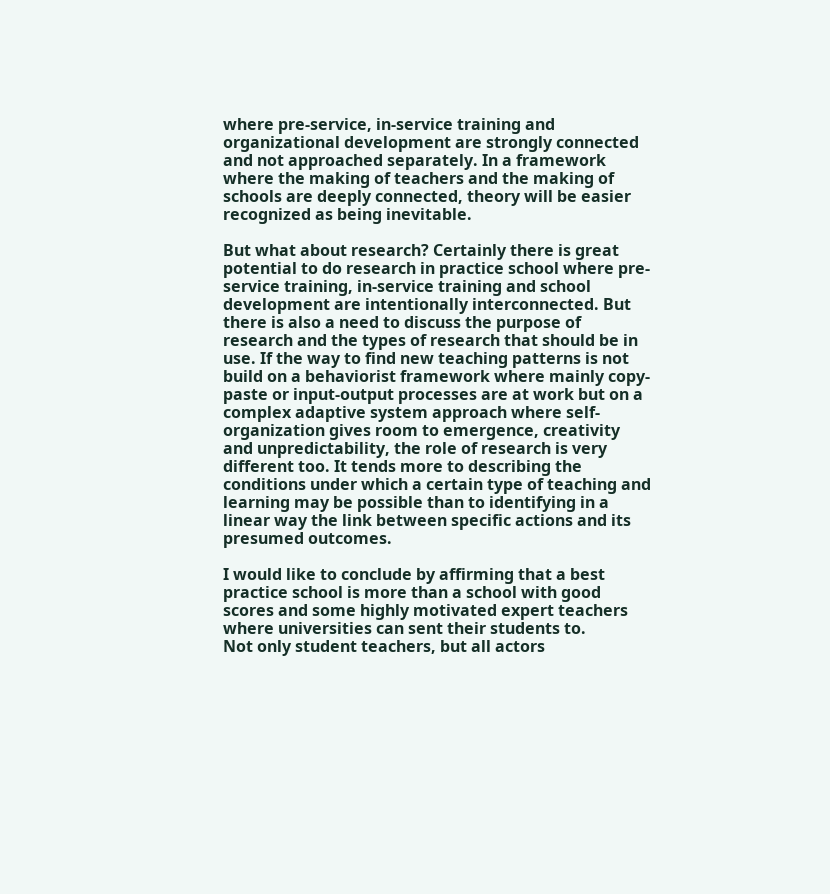where pre-service, in-service training and organizational development are strongly connected and not approached separately. In a framework where the making of teachers and the making of schools are deeply connected, theory will be easier recognized as being inevitable.

But what about research? Certainly there is great potential to do research in practice school where pre-service training, in-service training and school development are intentionally interconnected. But there is also a need to discuss the purpose of research and the types of research that should be in use. If the way to find new teaching patterns is not build on a behaviorist framework where mainly copy-paste or input-output processes are at work but on a complex adaptive system approach where self-organization gives room to emergence, creativity and unpredictability, the role of research is very different too. It tends more to describing the conditions under which a certain type of teaching and learning may be possible than to identifying in a linear way the link between specific actions and its presumed outcomes.

I would like to conclude by affirming that a best practice school is more than a school with good scores and some highly motivated expert teachers where universities can sent their students to.
Not only student teachers, but all actors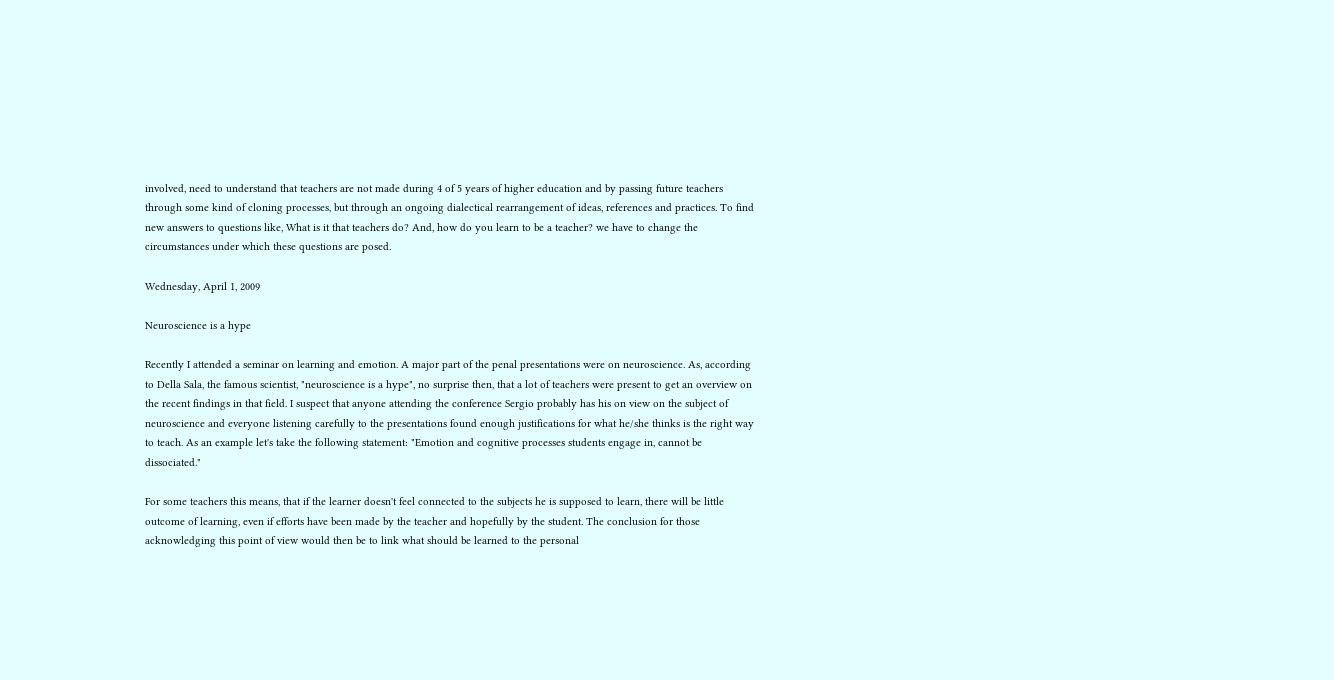involved, need to understand that teachers are not made during 4 of 5 years of higher education and by passing future teachers through some kind of cloning processes, but through an ongoing dialectical rearrangement of ideas, references and practices. To find new answers to questions like, What is it that teachers do? And, how do you learn to be a teacher? we have to change the circumstances under which these questions are posed.

Wednesday, April 1, 2009

Neuroscience is a hype

Recently I attended a seminar on learning and emotion. A major part of the penal presentations were on neuroscience. As, according to Della Sala, the famous scientist, "neuroscience is a hype", no surprise then, that a lot of teachers were present to get an overview on the recent findings in that field. I suspect that anyone attending the conference Sergio probably has his on view on the subject of neuroscience and everyone listening carefully to the presentations found enough justifications for what he/she thinks is the right way to teach. As an example let's take the following statement: "Emotion and cognitive processes students engage in, cannot be dissociated."

For some teachers this means, that if the learner doesn't feel connected to the subjects he is supposed to learn, there will be little outcome of learning, even if efforts have been made by the teacher and hopefully by the student. The conclusion for those acknowledging this point of view would then be to link what should be learned to the personal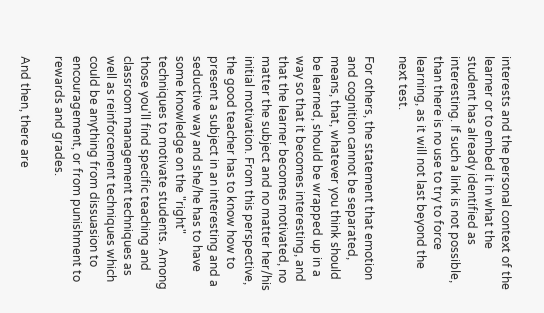interests and the personal context of the learner or to embed it in what the student has already identified as interesting. If such a link is not possible, than there is no use to try to force learning, as it will not last beyond the next test.

For others, the statement that emotion and cognition cannot be separated, means, that, whatever you think should be learned, should be wrapped up in a way so that it becomes interesting, and that the learner becomes motivated, no matter the subject and no matter her/his initial motivation. From this perspective, the good teacher has to know how to present a subject in an interesting and a seductive way and she/he has to have some knowledge on the "right" techniques to motivate students. Among those you'll find specific teaching and classroom management techniques as well as reinforcement techniques which could be anything from dissuasion to encouragement, or from punishment to rewards and grades.

And then, there are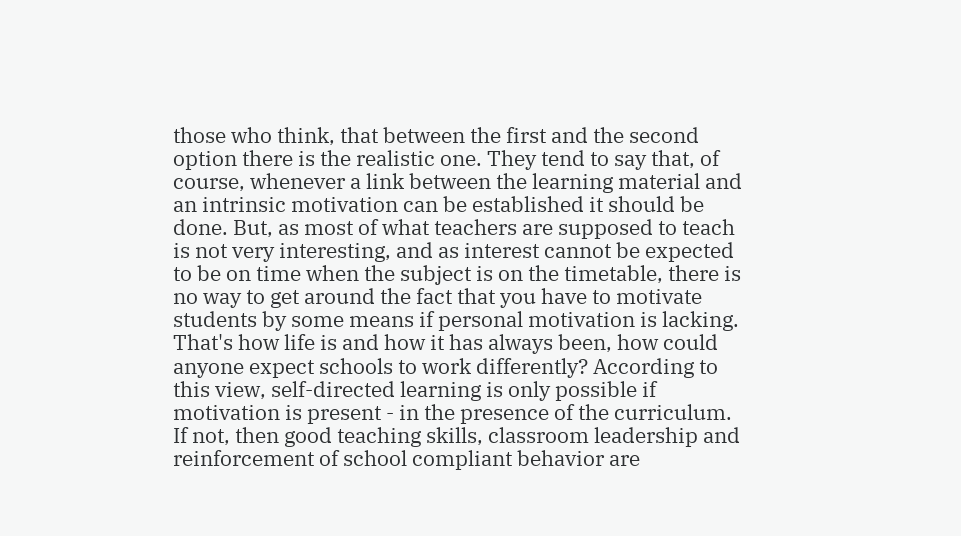those who think, that between the first and the second option there is the realistic one. They tend to say that, of course, whenever a link between the learning material and an intrinsic motivation can be established it should be done. But, as most of what teachers are supposed to teach is not very interesting, and as interest cannot be expected to be on time when the subject is on the timetable, there is no way to get around the fact that you have to motivate students by some means if personal motivation is lacking. That's how life is and how it has always been, how could anyone expect schools to work differently? According to this view, self-directed learning is only possible if motivation is present - in the presence of the curriculum. If not, then good teaching skills, classroom leadership and reinforcement of school compliant behavior are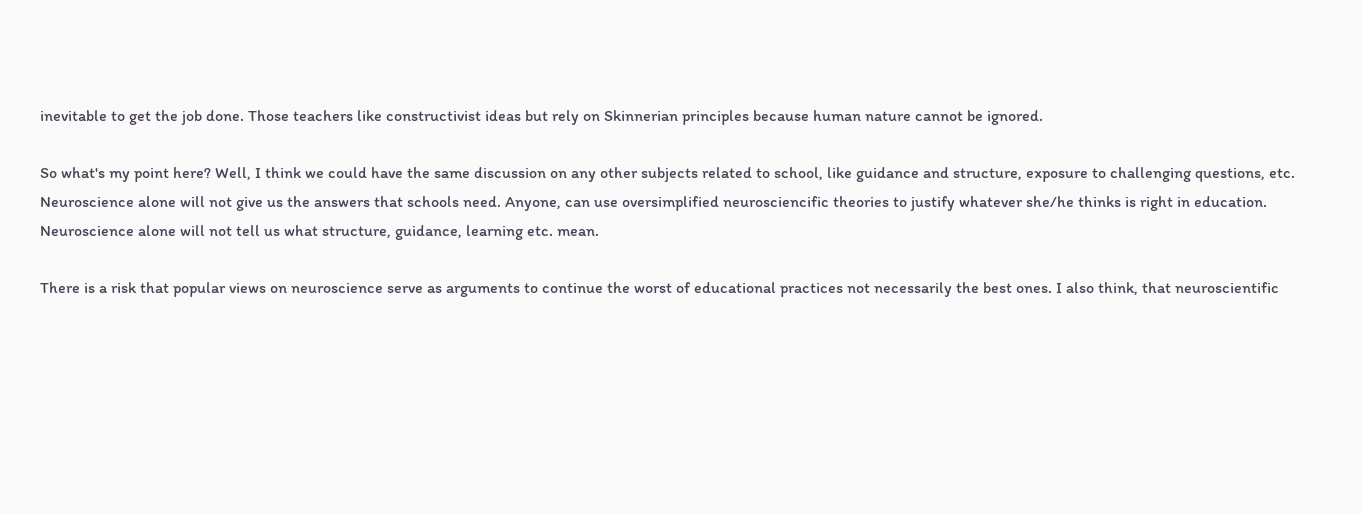inevitable to get the job done. Those teachers like constructivist ideas but rely on Skinnerian principles because human nature cannot be ignored.

So what's my point here? Well, I think we could have the same discussion on any other subjects related to school, like guidance and structure, exposure to challenging questions, etc. Neuroscience alone will not give us the answers that schools need. Anyone, can use oversimplified neurosciencific theories to justify whatever she/he thinks is right in education. Neuroscience alone will not tell us what structure, guidance, learning etc. mean.

There is a risk that popular views on neuroscience serve as arguments to continue the worst of educational practices not necessarily the best ones. I also think, that neuroscientific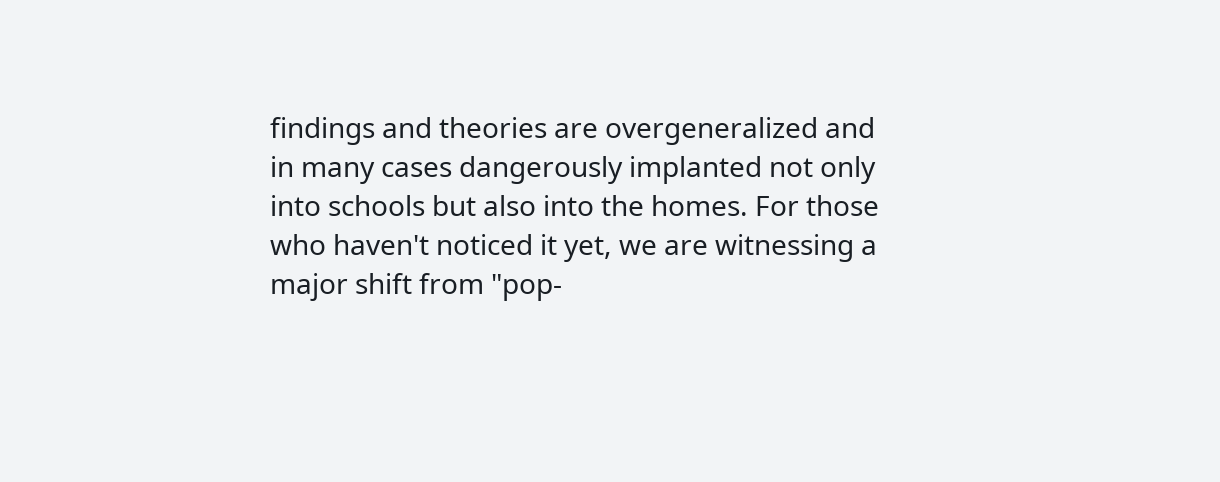findings and theories are overgeneralized and in many cases dangerously implanted not only into schools but also into the homes. For those who haven't noticed it yet, we are witnessing a major shift from "pop-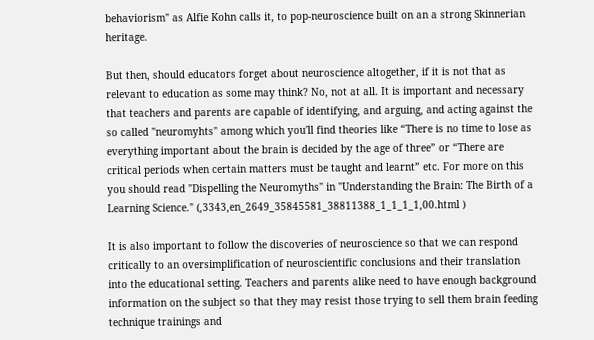behaviorism" as Alfie Kohn calls it, to pop-neuroscience built on an a strong Skinnerian heritage.

But then, should educators forget about neuroscience altogether, if it is not that as relevant to education as some may think? No, not at all. It is important and necessary that teachers and parents are capable of identifying, and arguing, and acting against the so called "neuromyhts" among which you'll find theories like “There is no time to lose as everything important about the brain is decided by the age of three” or “There are critical periods when certain matters must be taught and learnt” etc. For more on this you should read "Dispelling the Neuromyths" in "Understanding the Brain: The Birth of a Learning Science." (,3343,en_2649_35845581_38811388_1_1_1_1,00.html )

It is also important to follow the discoveries of neuroscience so that we can respond critically to an oversimplification of neuroscientific conclusions and their translation into the educational setting. Teachers and parents alike need to have enough background information on the subject so that they may resist those trying to sell them brain feeding technique trainings and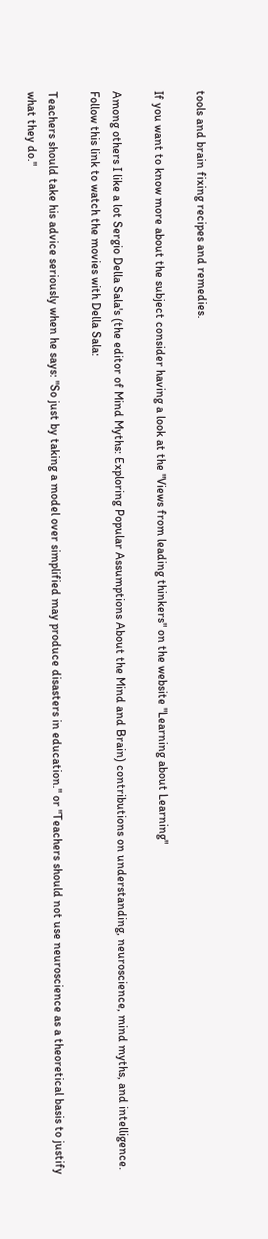tools and brain fixing recipes and remedies.

If you want to know more about the subject consider having a look at the "Views from leading thinkers" on the website "Learning about Learning"

Among others I like a lot Sergio Della Sala's (the editor of Mind Myths: Exploring Popular Assumptions About the Mind and Brain) contributions on understanding, neuroscience, mind myths, and intelligence. Follow this link to watch the movies with Della Sala:

Teachers should take his advice seriously when he says: "So just by taking a model over simplified may produce disasters in education." or "Teachers should not use neuroscience as a theoretical basis to justify what they do."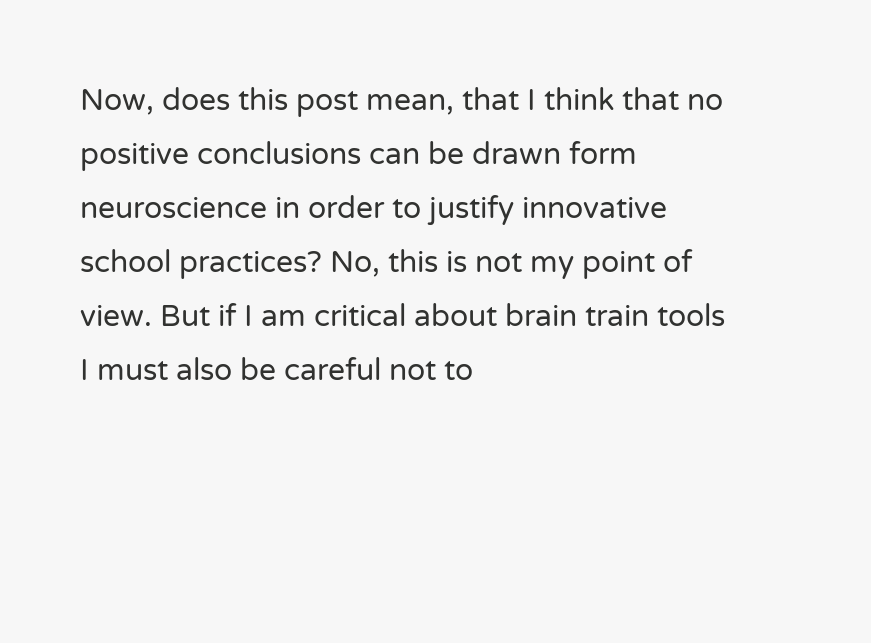Now, does this post mean, that I think that no positive conclusions can be drawn form neuroscience in order to justify innovative school practices? No, this is not my point of view. But if I am critical about brain train tools I must also be careful not to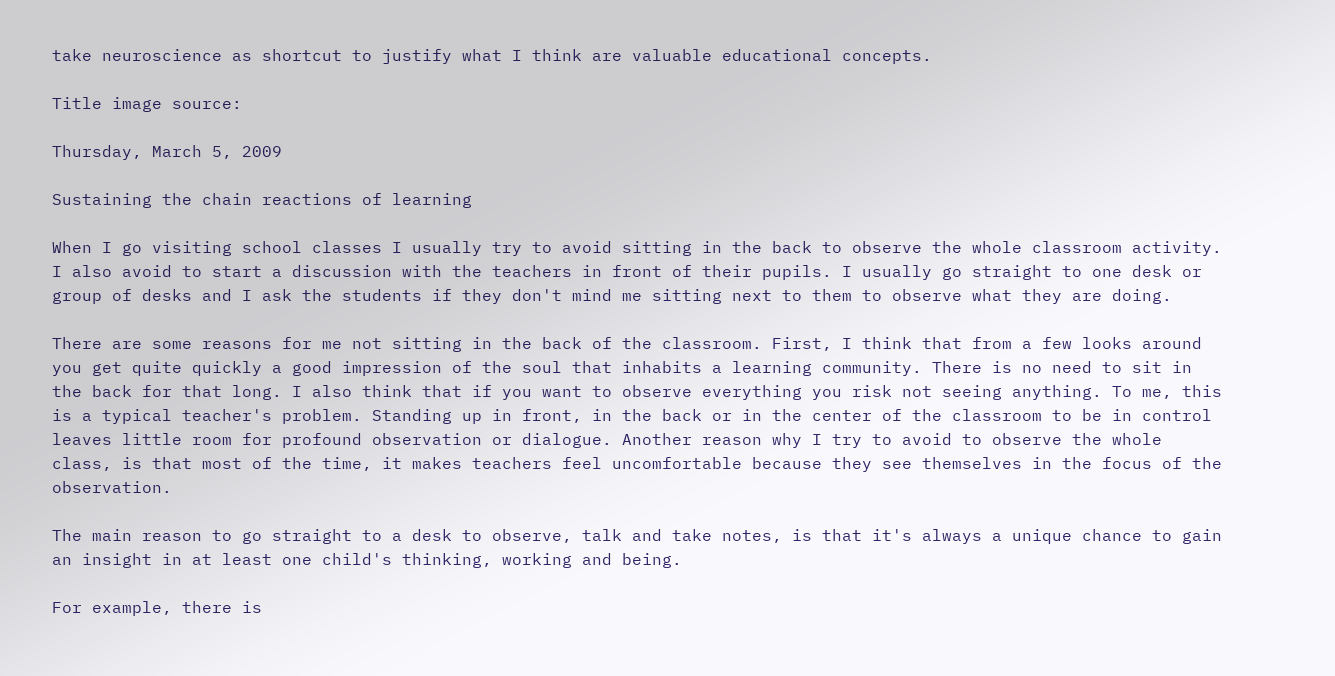take neuroscience as shortcut to justify what I think are valuable educational concepts.

Title image source:

Thursday, March 5, 2009

Sustaining the chain reactions of learning

When I go visiting school classes I usually try to avoid sitting in the back to observe the whole classroom activity. I also avoid to start a discussion with the teachers in front of their pupils. I usually go straight to one desk or group of desks and I ask the students if they don't mind me sitting next to them to observe what they are doing.

There are some reasons for me not sitting in the back of the classroom. First, I think that from a few looks around you get quite quickly a good impression of the soul that inhabits a learning community. There is no need to sit in the back for that long. I also think that if you want to observe everything you risk not seeing anything. To me, this is a typical teacher's problem. Standing up in front, in the back or in the center of the classroom to be in control leaves little room for profound observation or dialogue. Another reason why I try to avoid to observe the whole class, is that most of the time, it makes teachers feel uncomfortable because they see themselves in the focus of the observation.

The main reason to go straight to a desk to observe, talk and take notes, is that it's always a unique chance to gain an insight in at least one child's thinking, working and being.

For example, there is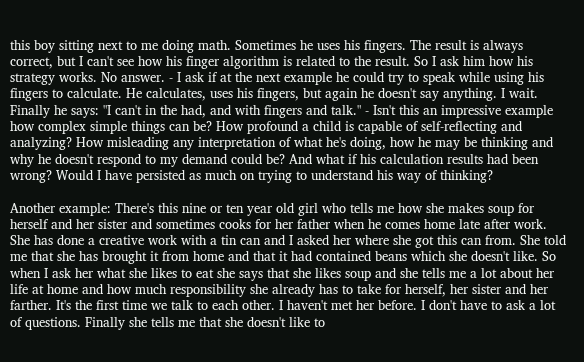this boy sitting next to me doing math. Sometimes he uses his fingers. The result is always correct, but I can't see how his finger algorithm is related to the result. So I ask him how his strategy works. No answer. - I ask if at the next example he could try to speak while using his fingers to calculate. He calculates, uses his fingers, but again he doesn't say anything. I wait. Finally he says: "I can't in the had, and with fingers and talk." - Isn't this an impressive example how complex simple things can be? How profound a child is capable of self-reflecting and analyzing? How misleading any interpretation of what he's doing, how he may be thinking and why he doesn't respond to my demand could be? And what if his calculation results had been wrong? Would I have persisted as much on trying to understand his way of thinking?

Another example: There's this nine or ten year old girl who tells me how she makes soup for herself and her sister and sometimes cooks for her father when he comes home late after work. She has done a creative work with a tin can and I asked her where she got this can from. She told me that she has brought it from home and that it had contained beans which she doesn't like. So when I ask her what she likes to eat she says that she likes soup and she tells me a lot about her life at home and how much responsibility she already has to take for herself, her sister and her farther. It's the first time we talk to each other. I haven't met her before. I don't have to ask a lot of questions. Finally she tells me that she doesn't like to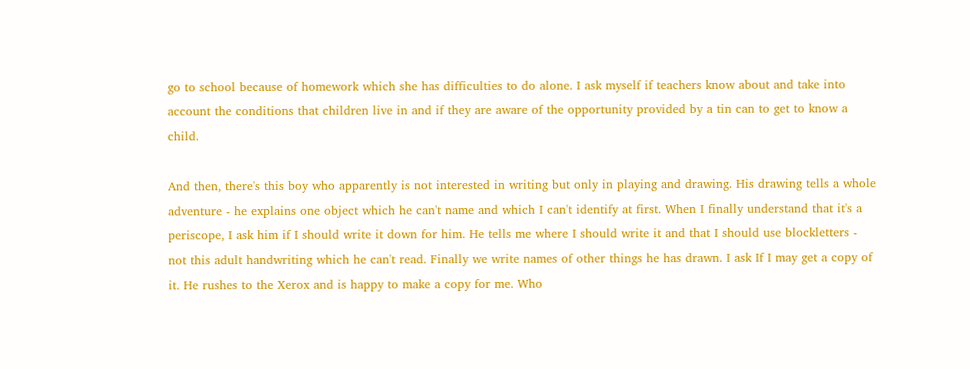go to school because of homework which she has difficulties to do alone. I ask myself if teachers know about and take into account the conditions that children live in and if they are aware of the opportunity provided by a tin can to get to know a child.

And then, there's this boy who apparently is not interested in writing but only in playing and drawing. His drawing tells a whole adventure - he explains one object which he can't name and which I can't identify at first. When I finally understand that it's a periscope, I ask him if I should write it down for him. He tells me where I should write it and that I should use blockletters - not this adult handwriting which he can't read. Finally we write names of other things he has drawn. I ask If I may get a copy of it. He rushes to the Xerox and is happy to make a copy for me. Who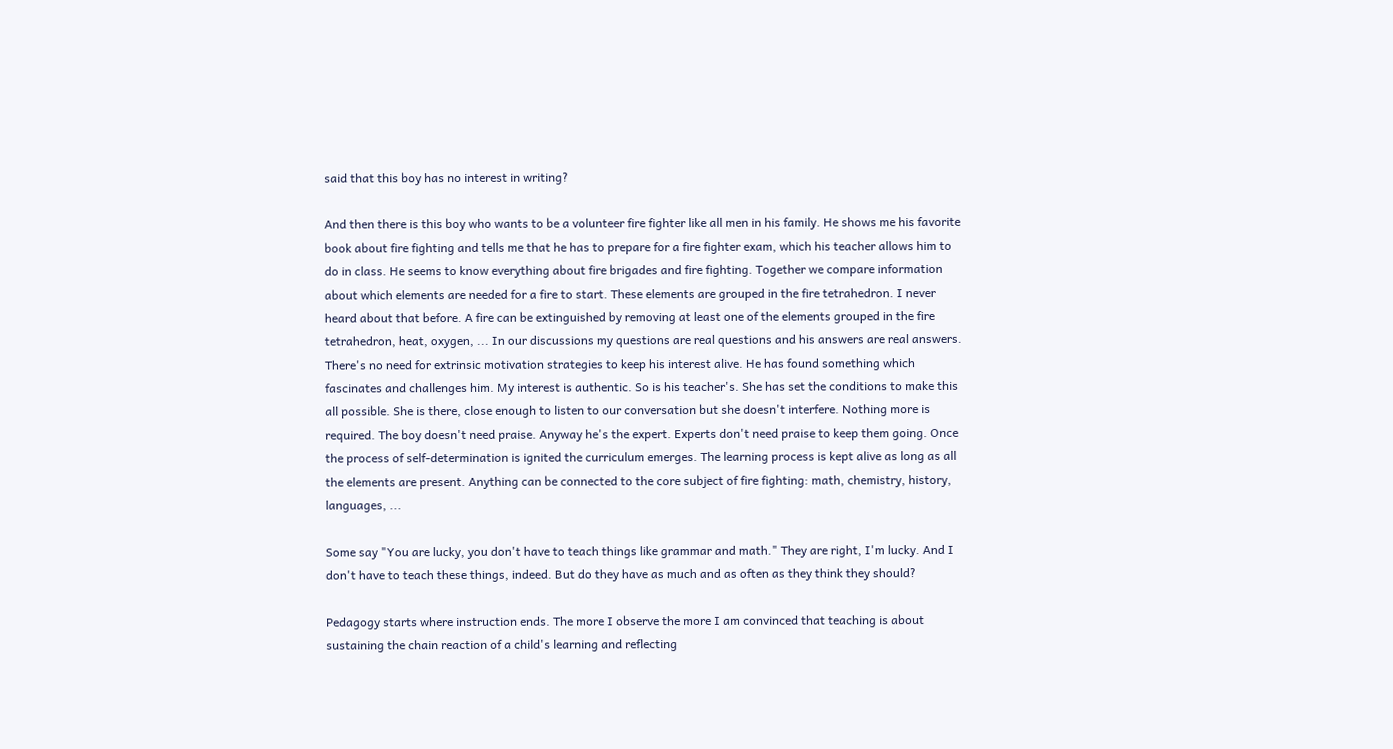said that this boy has no interest in writing?

And then there is this boy who wants to be a volunteer fire fighter like all men in his family. He shows me his favorite book about fire fighting and tells me that he has to prepare for a fire fighter exam, which his teacher allows him to do in class. He seems to know everything about fire brigades and fire fighting. Together we compare information about which elements are needed for a fire to start. These elements are grouped in the fire tetrahedron. I never heard about that before. A fire can be extinguished by removing at least one of the elements grouped in the fire tetrahedron, heat, oxygen, ... In our discussions my questions are real questions and his answers are real answers. There's no need for extrinsic motivation strategies to keep his interest alive. He has found something which fascinates and challenges him. My interest is authentic. So is his teacher's. She has set the conditions to make this all possible. She is there, close enough to listen to our conversation but she doesn't interfere. Nothing more is required. The boy doesn't need praise. Anyway he's the expert. Experts don't need praise to keep them going. Once the process of self-determination is ignited the curriculum emerges. The learning process is kept alive as long as all the elements are present. Anything can be connected to the core subject of fire fighting: math, chemistry, history, languages, ...

Some say "You are lucky, you don't have to teach things like grammar and math." They are right, I'm lucky. And I don't have to teach these things, indeed. But do they have as much and as often as they think they should?

Pedagogy starts where instruction ends. The more I observe the more I am convinced that teaching is about sustaining the chain reaction of a child's learning and reflecting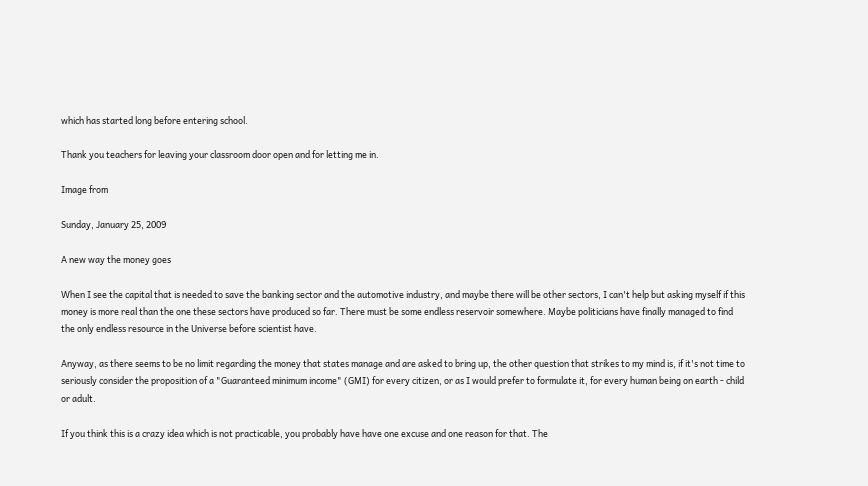which has started long before entering school.

Thank you teachers for leaving your classroom door open and for letting me in.

Image from

Sunday, January 25, 2009

A new way the money goes

When I see the capital that is needed to save the banking sector and the automotive industry, and maybe there will be other sectors, I can't help but asking myself if this money is more real than the one these sectors have produced so far. There must be some endless reservoir somewhere. Maybe politicians have finally managed to find the only endless resource in the Universe before scientist have.

Anyway, as there seems to be no limit regarding the money that states manage and are asked to bring up, the other question that strikes to my mind is, if it's not time to seriously consider the proposition of a "Guaranteed minimum income" (GMI) for every citizen, or as I would prefer to formulate it, for every human being on earth - child or adult.

If you think this is a crazy idea which is not practicable, you probably have have one excuse and one reason for that. The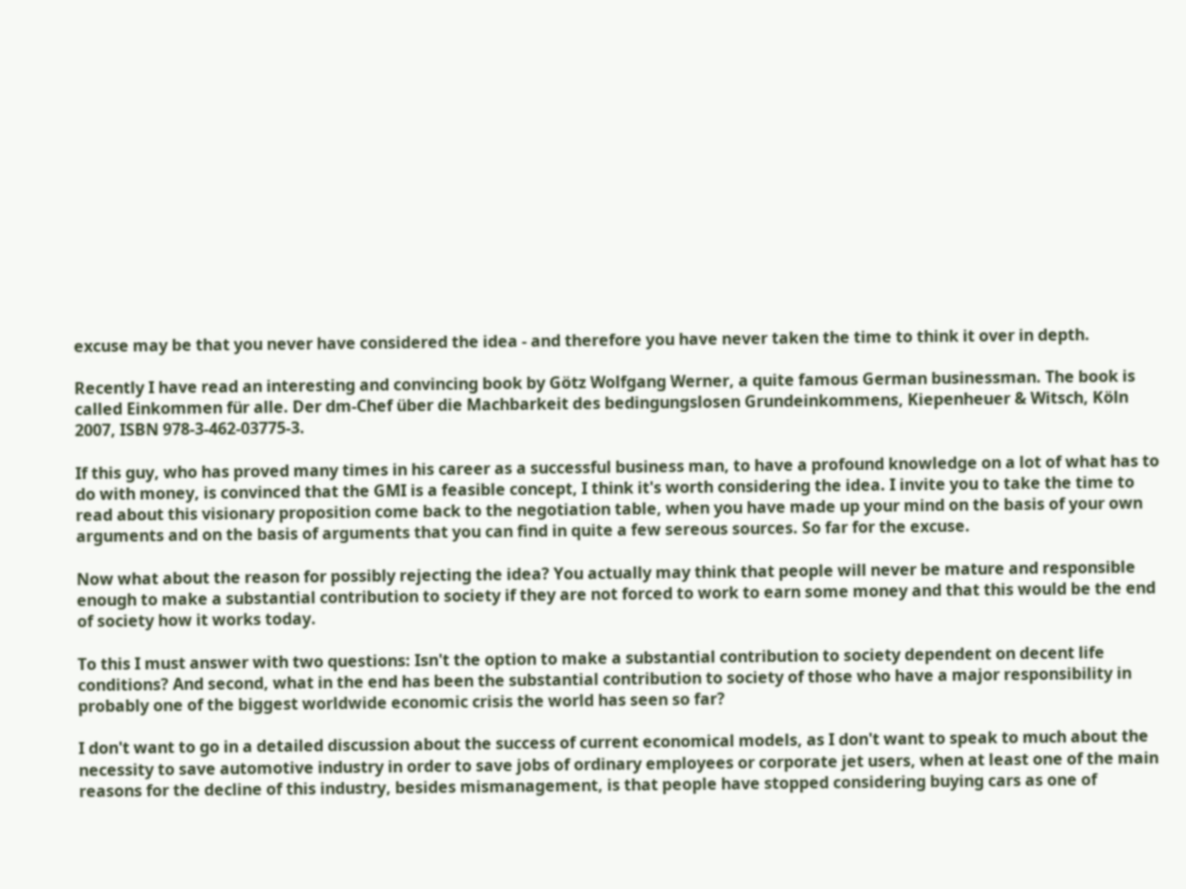excuse may be that you never have considered the idea - and therefore you have never taken the time to think it over in depth.

Recently I have read an interesting and convincing book by Götz Wolfgang Werner, a quite famous German businessman. The book is called Einkommen für alle. Der dm-Chef über die Machbarkeit des bedingungslosen Grundeinkommens, Kiepenheuer & Witsch, Köln 2007, ISBN 978-3-462-03775-3.

If this guy, who has proved many times in his career as a successful business man, to have a profound knowledge on a lot of what has to do with money, is convinced that the GMI is a feasible concept, I think it's worth considering the idea. I invite you to take the time to read about this visionary proposition come back to the negotiation table, when you have made up your mind on the basis of your own arguments and on the basis of arguments that you can find in quite a few sereous sources. So far for the excuse.

Now what about the reason for possibly rejecting the idea? You actually may think that people will never be mature and responsible enough to make a substantial contribution to society if they are not forced to work to earn some money and that this would be the end of society how it works today.

To this I must answer with two questions: Isn't the option to make a substantial contribution to society dependent on decent life conditions? And second, what in the end has been the substantial contribution to society of those who have a major responsibility in probably one of the biggest worldwide economic crisis the world has seen so far?

I don't want to go in a detailed discussion about the success of current economical models, as I don't want to speak to much about the necessity to save automotive industry in order to save jobs of ordinary employees or corporate jet users, when at least one of the main reasons for the decline of this industry, besides mismanagement, is that people have stopped considering buying cars as one of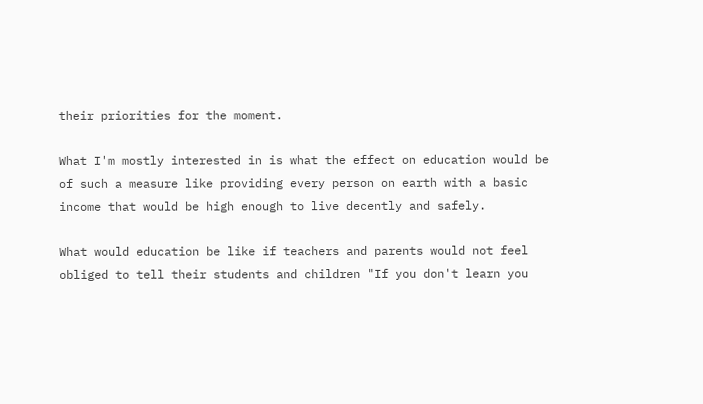their priorities for the moment.

What I'm mostly interested in is what the effect on education would be of such a measure like providing every person on earth with a basic income that would be high enough to live decently and safely.

What would education be like if teachers and parents would not feel obliged to tell their students and children "If you don't learn you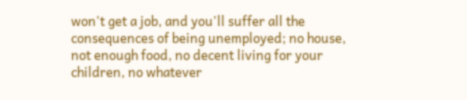won't get a job, and you'll suffer all the consequences of being unemployed; no house, not enough food, no decent living for your children, no whatever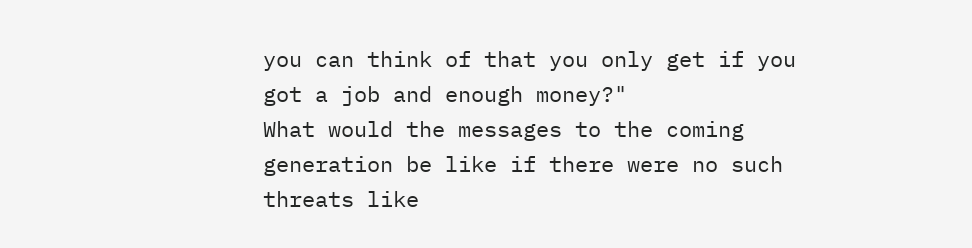you can think of that you only get if you got a job and enough money?"
What would the messages to the coming generation be like if there were no such threats like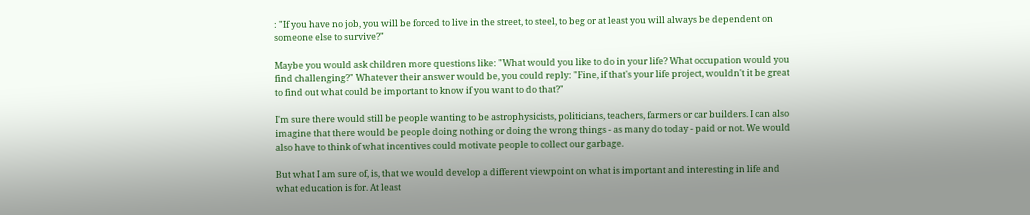: "If you have no job, you will be forced to live in the street, to steel, to beg or at least you will always be dependent on someone else to survive?"

Maybe you would ask children more questions like: "What would you like to do in your life? What occupation would you find challenging?" Whatever their answer would be, you could reply: "Fine, if that's your life project, wouldn't it be great to find out what could be important to know if you want to do that?"

I'm sure there would still be people wanting to be astrophysicists, politicians, teachers, farmers or car builders. I can also imagine that there would be people doing nothing or doing the wrong things - as many do today - paid or not. We would also have to think of what incentives could motivate people to collect our garbage.

But what I am sure of, is, that we would develop a different viewpoint on what is important and interesting in life and what education is for. At least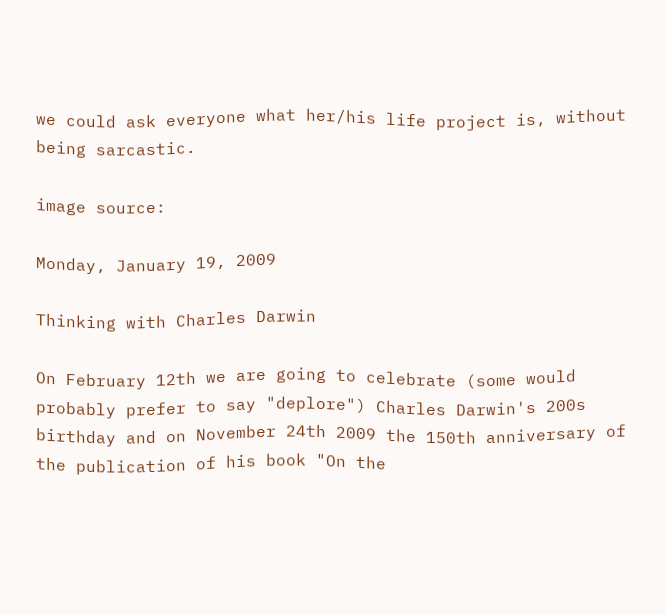we could ask everyone what her/his life project is, without being sarcastic.

image source:

Monday, January 19, 2009

Thinking with Charles Darwin

On February 12th we are going to celebrate (some would probably prefer to say "deplore") Charles Darwin's 200s birthday and on November 24th 2009 the 150th anniversary of the publication of his book "On the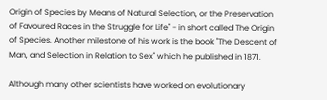Origin of Species by Means of Natural Selection, or the Preservation of Favoured Races in the Struggle for Life" - in short called The Origin of Species. Another milestone of his work is the book "The Descent of Man, and Selection in Relation to Sex" which he published in 1871.

Although many other scientists have worked on evolutionary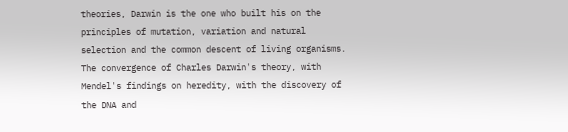theories, Darwin is the one who built his on the principles of mutation, variation and natural selection and the common descent of living organisms. The convergence of Charles Darwin's theory, with Mendel's findings on heredity, with the discovery of the DNA and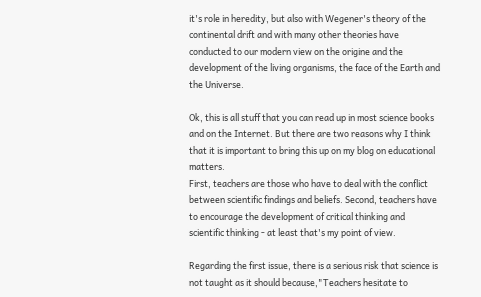it's role in heredity, but also with Wegener's theory of the continental drift and with many other theories have conducted to our modern view on the origine and the development of the living organisms, the face of the Earth and the Universe.

Ok, this is all stuff that you can read up in most science books and on the Internet. But there are two reasons why I think that it is important to bring this up on my blog on educational matters.
First, teachers are those who have to deal with the conflict between scientific findings and beliefs. Second, teachers have to encourage the development of critical thinking and scientific thinking - at least that's my point of view.

Regarding the first issue, there is a serious risk that science is not taught as it should because,"Teachers hesitate to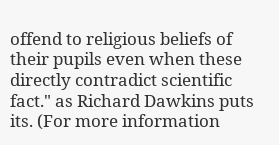offend to religious beliefs of their pupils even when these directly contradict scientific fact." as Richard Dawkins puts its. (For more information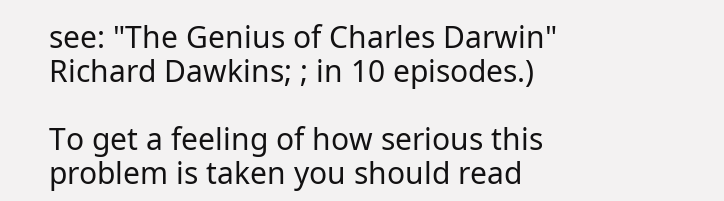see: "The Genius of Charles Darwin" Richard Dawkins; ; in 10 episodes.)

To get a feeling of how serious this problem is taken you should read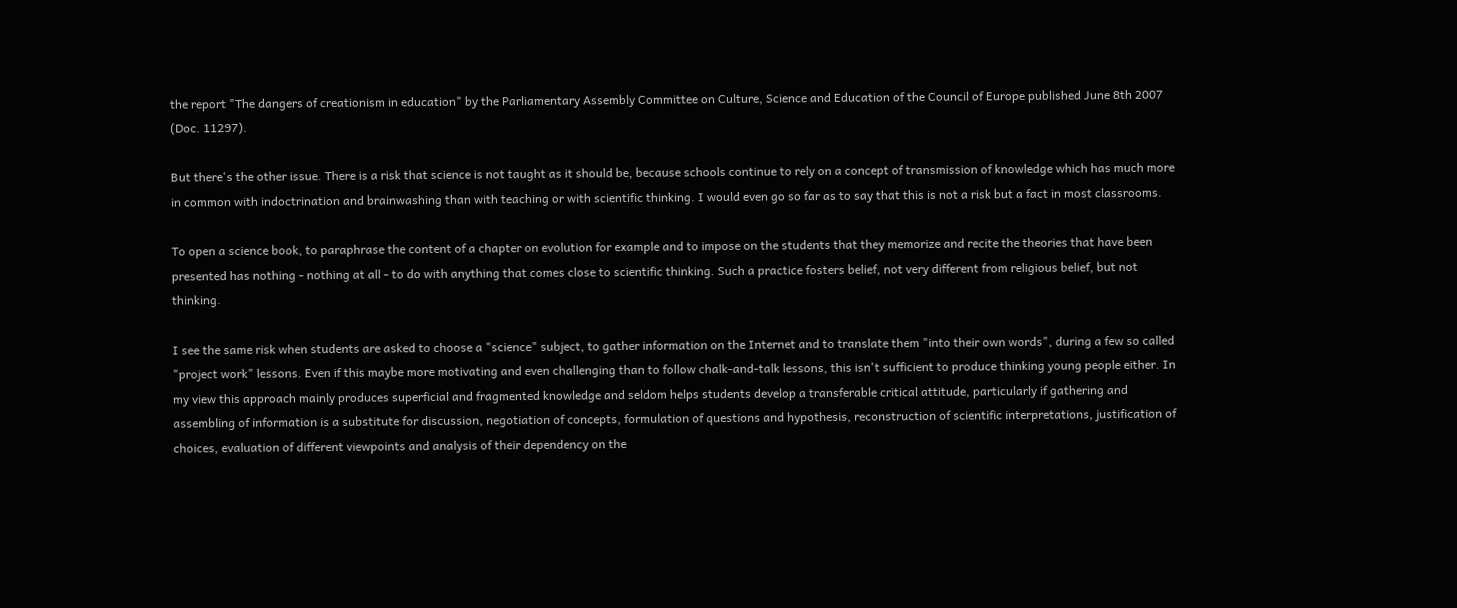the report "The dangers of creationism in education" by the Parliamentary Assembly Committee on Culture, Science and Education of the Council of Europe published June 8th 2007 (Doc. 11297).

But there's the other issue. There is a risk that science is not taught as it should be, because schools continue to rely on a concept of transmission of knowledge which has much more in common with indoctrination and brainwashing than with teaching or with scientific thinking. I would even go so far as to say that this is not a risk but a fact in most classrooms.

To open a science book, to paraphrase the content of a chapter on evolution for example and to impose on the students that they memorize and recite the theories that have been presented has nothing - nothing at all - to do with anything that comes close to scientific thinking. Such a practice fosters belief, not very different from religious belief, but not thinking.

I see the same risk when students are asked to choose a "science" subject, to gather information on the Internet and to translate them "into their own words", during a few so called "project work" lessons. Even if this maybe more motivating and even challenging than to follow chalk-and-talk lessons, this isn't sufficient to produce thinking young people either. In my view this approach mainly produces superficial and fragmented knowledge and seldom helps students develop a transferable critical attitude, particularly if gathering and assembling of information is a substitute for discussion, negotiation of concepts, formulation of questions and hypothesis, reconstruction of scientific interpretations, justification of choices, evaluation of different viewpoints and analysis of their dependency on the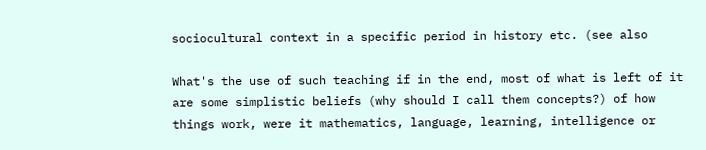sociocultural context in a specific period in history etc. (see also

What's the use of such teaching if in the end, most of what is left of it are some simplistic beliefs (why should I call them concepts?) of how things work, were it mathematics, language, learning, intelligence or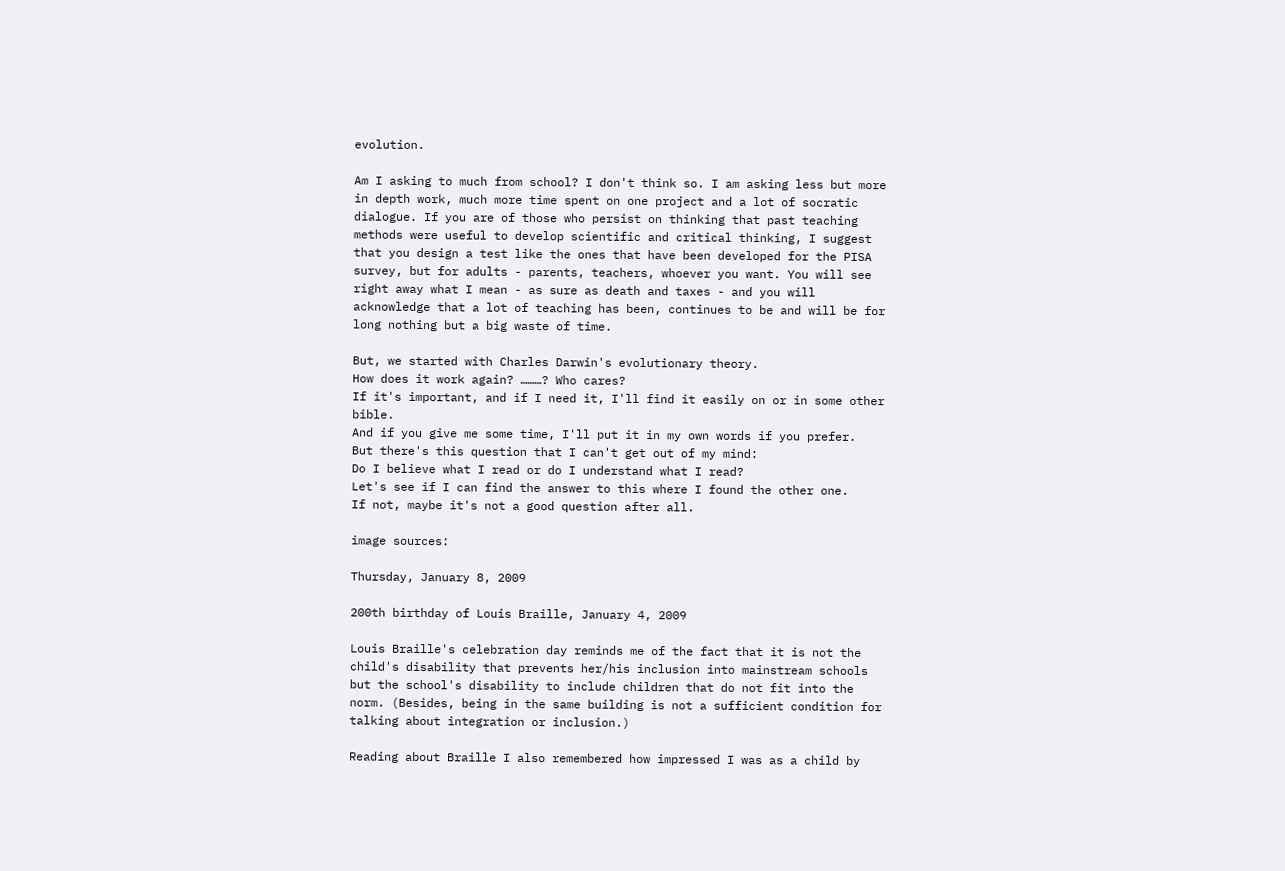evolution.

Am I asking to much from school? I don't think so. I am asking less but more in depth work, much more time spent on one project and a lot of socratic dialogue. If you are of those who persist on thinking that past teaching methods were useful to develop scientific and critical thinking, I suggest that you design a test like the ones that have been developed for the PISA survey, but for adults - parents, teachers, whoever you want. You will see right away what I mean - as sure as death and taxes - and you will acknowledge that a lot of teaching has been, continues to be and will be for long nothing but a big waste of time.

But, we started with Charles Darwin's evolutionary theory.
How does it work again? ………? Who cares?
If it's important, and if I need it, I'll find it easily on or in some other bible.
And if you give me some time, I'll put it in my own words if you prefer.
But there's this question that I can't get out of my mind:
Do I believe what I read or do I understand what I read?
Let's see if I can find the answer to this where I found the other one.
If not, maybe it's not a good question after all.

image sources:

Thursday, January 8, 2009

200th birthday of Louis Braille, January 4, 2009

Louis Braille's celebration day reminds me of the fact that it is not the child's disability that prevents her/his inclusion into mainstream schools but the school's disability to include children that do not fit into the norm. (Besides, being in the same building is not a sufficient condition for talking about integration or inclusion.)

Reading about Braille I also remembered how impressed I was as a child by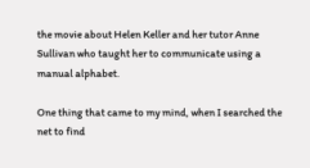the movie about Helen Keller and her tutor Anne Sullivan who taught her to communicate using a manual alphabet.

One thing that came to my mind, when I searched the net to find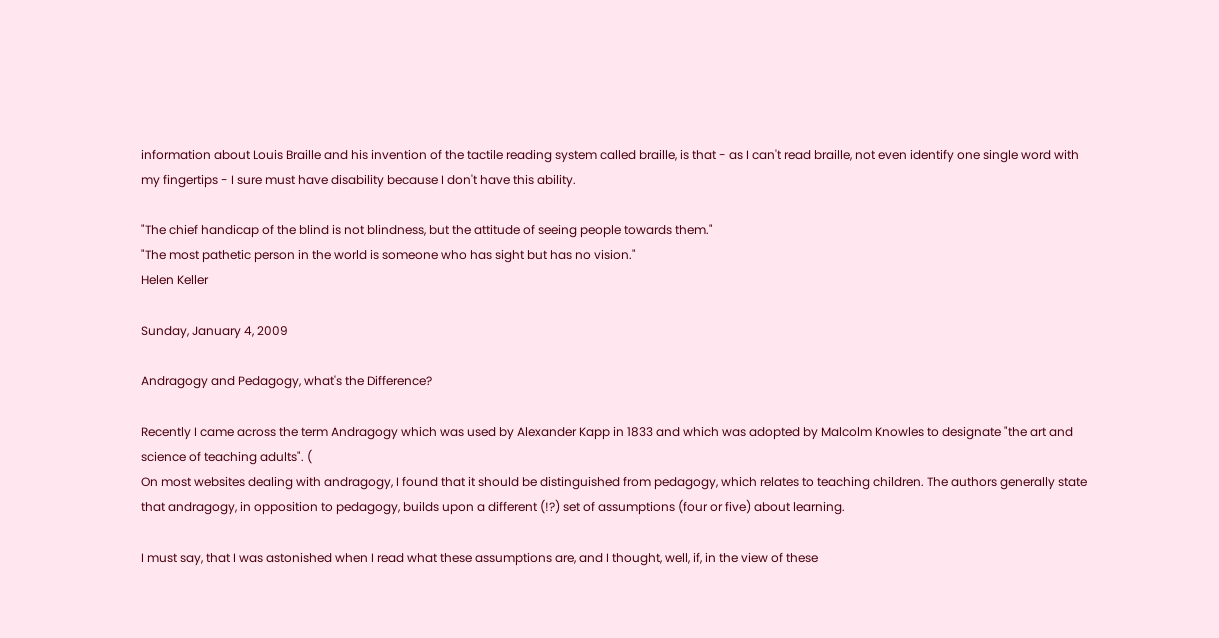information about Louis Braille and his invention of the tactile reading system called braille, is that - as I can't read braille, not even identify one single word with my fingertips - I sure must have disability because I don't have this ability.

"The chief handicap of the blind is not blindness, but the attitude of seeing people towards them."
"The most pathetic person in the world is someone who has sight but has no vision."
Helen Keller

Sunday, January 4, 2009

Andragogy and Pedagogy, what's the Difference?

Recently I came across the term Andragogy which was used by Alexander Kapp in 1833 and which was adopted by Malcolm Knowles to designate "the art and science of teaching adults". (
On most websites dealing with andragogy, I found that it should be distinguished from pedagogy, which relates to teaching children. The authors generally state that andragogy, in opposition to pedagogy, builds upon a different (!?) set of assumptions (four or five) about learning.

I must say, that I was astonished when I read what these assumptions are, and I thought, well, if, in the view of these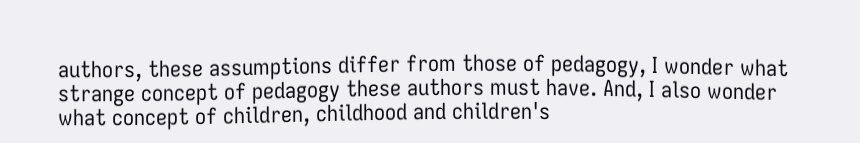authors, these assumptions differ from those of pedagogy, I wonder what strange concept of pedagogy these authors must have. And, I also wonder what concept of children, childhood and children's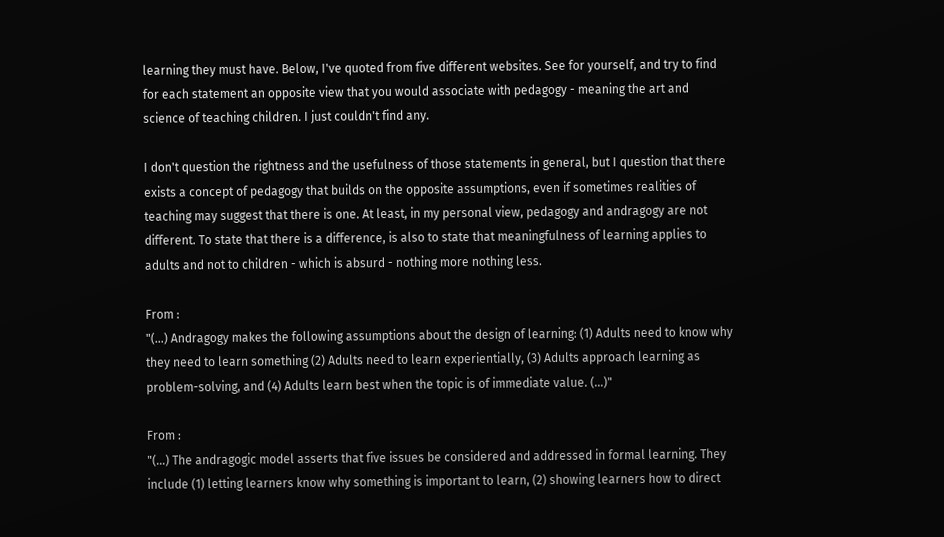learning they must have. Below, I've quoted from five different websites. See for yourself, and try to find for each statement an opposite view that you would associate with pedagogy - meaning the art and science of teaching children. I just couldn't find any.

I don't question the rightness and the usefulness of those statements in general, but I question that there exists a concept of pedagogy that builds on the opposite assumptions, even if sometimes realities of teaching may suggest that there is one. At least, in my personal view, pedagogy and andragogy are not different. To state that there is a difference, is also to state that meaningfulness of learning applies to adults and not to children - which is absurd - nothing more nothing less.

From :
"(…) Andragogy makes the following assumptions about the design of learning: (1) Adults need to know why they need to learn something (2) Adults need to learn experientially, (3) Adults approach learning as problem-solving, and (4) Adults learn best when the topic is of immediate value. (…)"

From :
"(…) The andragogic model asserts that five issues be considered and addressed in formal learning. They include (1) letting learners know why something is important to learn, (2) showing learners how to direct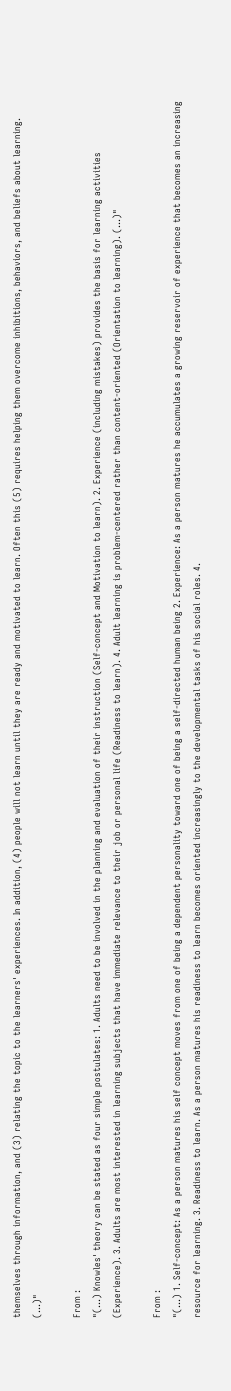themselves through information, and (3) relating the topic to the learners' experiences. In addition, (4) people will not learn until they are ready and motivated to learn. Often this (5) requires helping them overcome inhibitions, behaviors, and beliefs about learning. (…)"

From :
"(…) Knowles' theory can be stated as four simple postulates: 1. Adults need to be involved in the planning and evaluation of their instruction (Self-concept and Motivation to learn). 2. Experience (including mistakes) provides the basis for learning activities (Experience). 3. Adults are most interested in learning subjects that have immediate relevance to their job or personal life (Readiness to learn). 4. Adult learning is problem-centered rather than content-oriented (Orientation to learning). (…)"

From :
"(…) 1. Self-concept: As a person matures his self concept moves from one of being a dependent personality toward one of being a self-directed human being 2. Experience: As a person matures he accumulates a growing reservoir of experience that becomes an increasing resource for learning. 3. Readiness to learn. As a person matures his readiness to learn becomes oriented increasingly to the developmental tasks of his social roles. 4.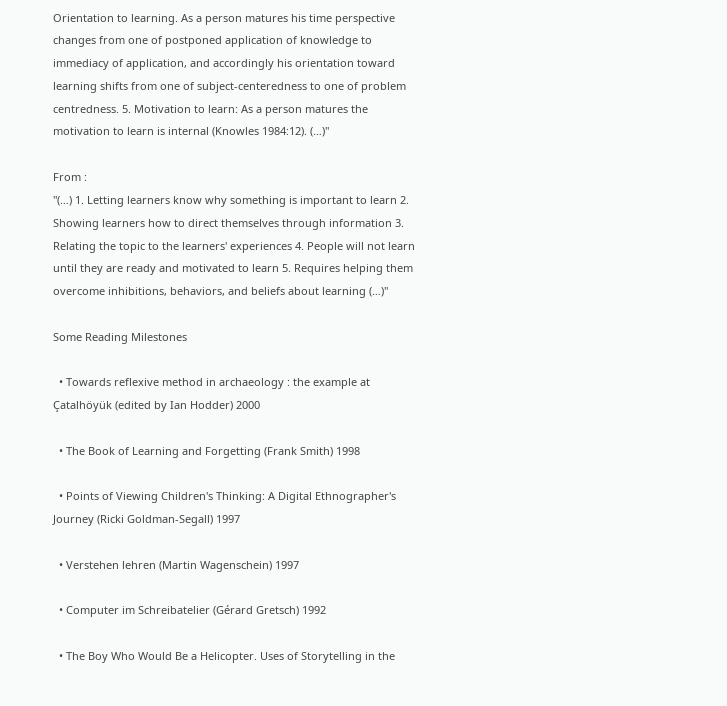Orientation to learning. As a person matures his time perspective changes from one of postponed application of knowledge to immediacy of application, and accordingly his orientation toward learning shifts from one of subject-centeredness to one of problem centredness. 5. Motivation to learn: As a person matures the motivation to learn is internal (Knowles 1984:12). (…)"

From :
"(…) 1. Letting learners know why something is important to learn 2. Showing learners how to direct themselves through information 3. Relating the topic to the learners' experiences 4. People will not learn until they are ready and motivated to learn 5. Requires helping them overcome inhibitions, behaviors, and beliefs about learning (…)"

Some Reading Milestones

  • Towards reflexive method in archaeology : the example at Çatalhöyük (edited by Ian Hodder) 2000

  • The Book of Learning and Forgetting (Frank Smith) 1998

  • Points of Viewing Children's Thinking: A Digital Ethnographer's Journey (Ricki Goldman-Segall) 1997

  • Verstehen lehren (Martin Wagenschein) 1997

  • Computer im Schreibatelier (Gérard Gretsch) 1992

  • The Boy Who Would Be a Helicopter. Uses of Storytelling in the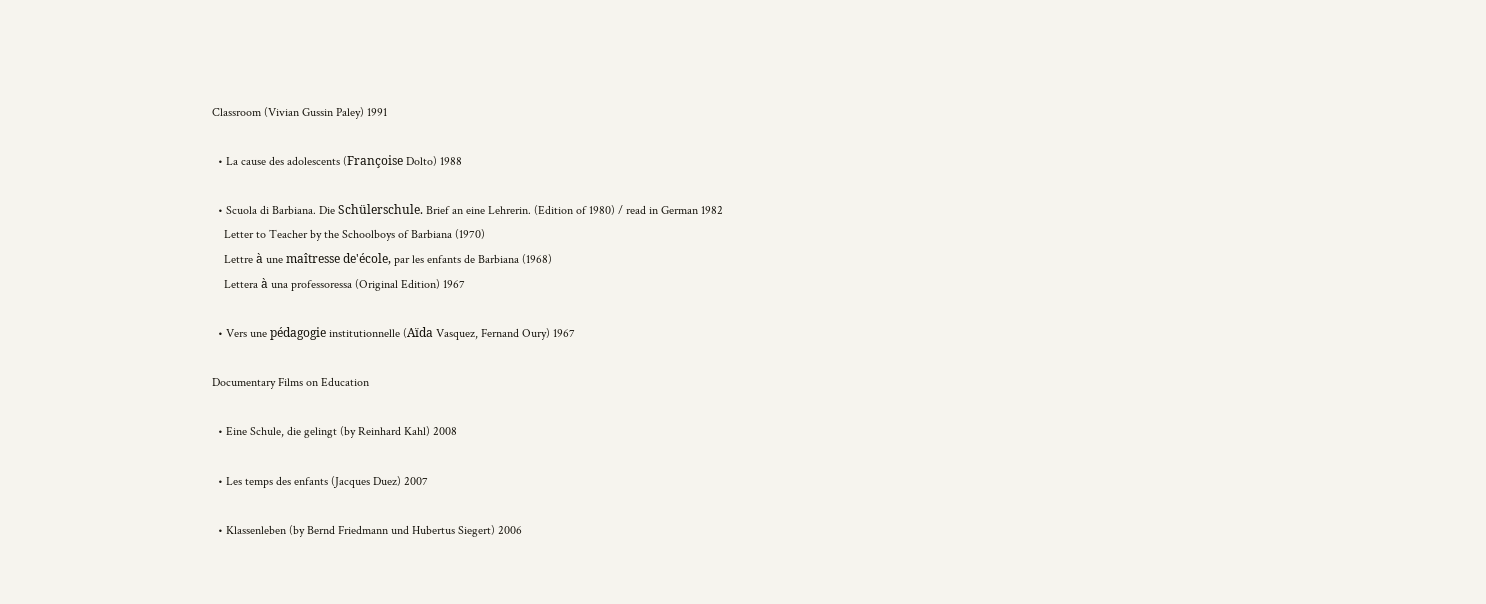Classroom (Vivian Gussin Paley) 1991

  • La cause des adolescents (Françoise Dolto) 1988

  • Scuola di Barbiana. Die Schülerschule. Brief an eine Lehrerin. (Edition of 1980) / read in German 1982
    Letter to Teacher by the Schoolboys of Barbiana (1970)
    Lettre à une maîtresse de'école, par les enfants de Barbiana (1968)
    Lettera à una professoressa (Original Edition) 1967

  • Vers une pédagogie institutionnelle (Aïda Vasquez, Fernand Oury) 1967

Documentary Films on Education

  • Eine Schule, die gelingt (by Reinhard Kahl) 2008

  • Les temps des enfants (Jacques Duez) 2007

  • Klassenleben (by Bernd Friedmann und Hubertus Siegert) 2006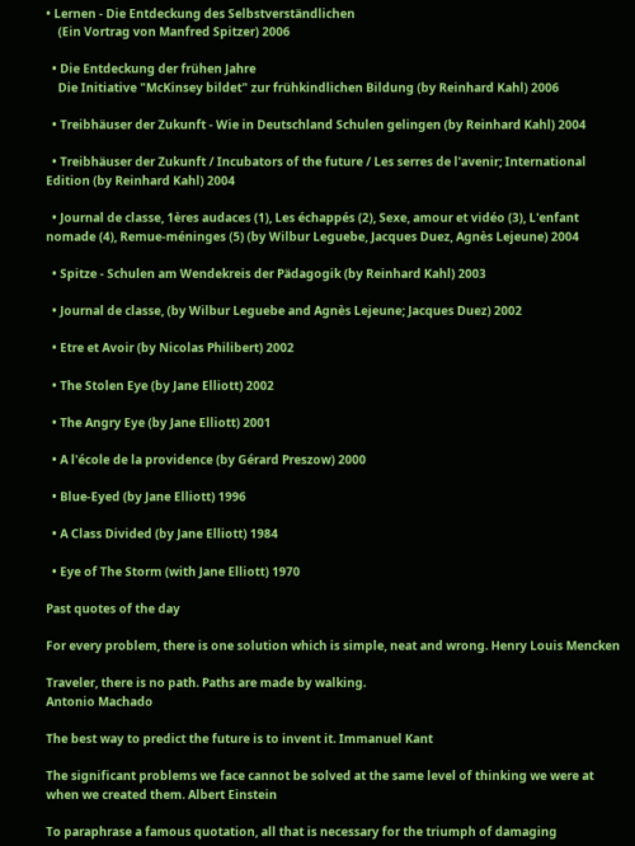• Lernen - Die Entdeckung des Selbstverständlichen
    (Ein Vortrag von Manfred Spitzer) 2006

  • Die Entdeckung der frühen Jahre
    Die Initiative "McKinsey bildet" zur frühkindlichen Bildung (by Reinhard Kahl) 2006

  • Treibhäuser der Zukunft - Wie in Deutschland Schulen gelingen (by Reinhard Kahl) 2004

  • Treibhäuser der Zukunft / Incubators of the future / Les serres de l'avenir; International Edition (by Reinhard Kahl) 2004

  • Journal de classe, 1ères audaces (1), Les échappés (2), Sexe, amour et vidéo (3), L'enfant nomade (4), Remue-méninges (5) (by Wilbur Leguebe, Jacques Duez, Agnès Lejeune) 2004

  • Spitze - Schulen am Wendekreis der Pädagogik (by Reinhard Kahl) 2003

  • Journal de classe, (by Wilbur Leguebe and Agnès Lejeune; Jacques Duez) 2002

  • Etre et Avoir (by Nicolas Philibert) 2002

  • The Stolen Eye (by Jane Elliott) 2002

  • The Angry Eye (by Jane Elliott) 2001

  • A l'école de la providence (by Gérard Preszow) 2000

  • Blue-Eyed (by Jane Elliott) 1996

  • A Class Divided (by Jane Elliott) 1984

  • Eye of The Storm (with Jane Elliott) 1970

Past quotes of the day

For every problem, there is one solution which is simple, neat and wrong. Henry Louis Mencken

Traveler, there is no path. Paths are made by walking.
Antonio Machado

The best way to predict the future is to invent it. Immanuel Kant

The significant problems we face cannot be solved at the same level of thinking we were at when we created them. Albert Einstein

To paraphrase a famous quotation, all that is necessary for the triumph of damaging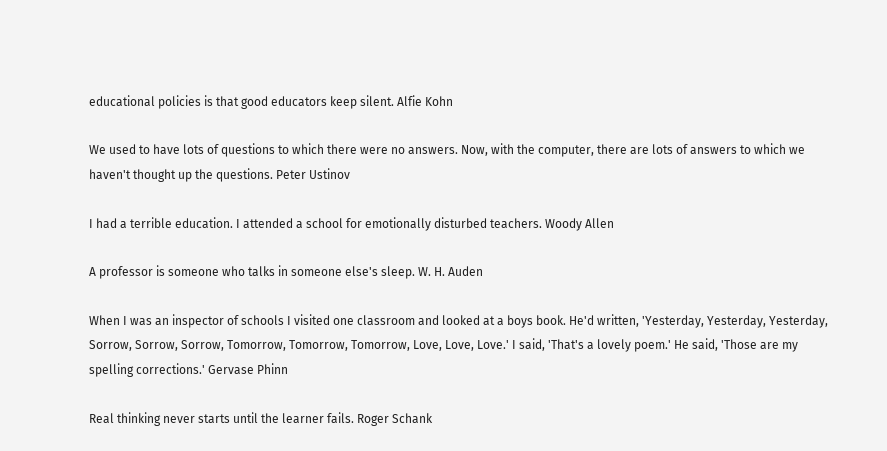educational policies is that good educators keep silent. Alfie Kohn

We used to have lots of questions to which there were no answers. Now, with the computer, there are lots of answers to which we haven't thought up the questions. Peter Ustinov

I had a terrible education. I attended a school for emotionally disturbed teachers. Woody Allen

A professor is someone who talks in someone else's sleep. W. H. Auden

When I was an inspector of schools I visited one classroom and looked at a boys book. He'd written, 'Yesterday, Yesterday, Yesterday, Sorrow, Sorrow, Sorrow, Tomorrow, Tomorrow, Tomorrow, Love, Love, Love.' I said, 'That's a lovely poem.' He said, 'Those are my spelling corrections.' Gervase Phinn

Real thinking never starts until the learner fails. Roger Schank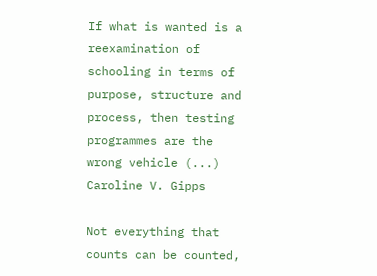If what is wanted is a reexamination of schooling in terms of purpose, structure and process, then testing programmes are the wrong vehicle (...) Caroline V. Gipps

Not everything that counts can be counted,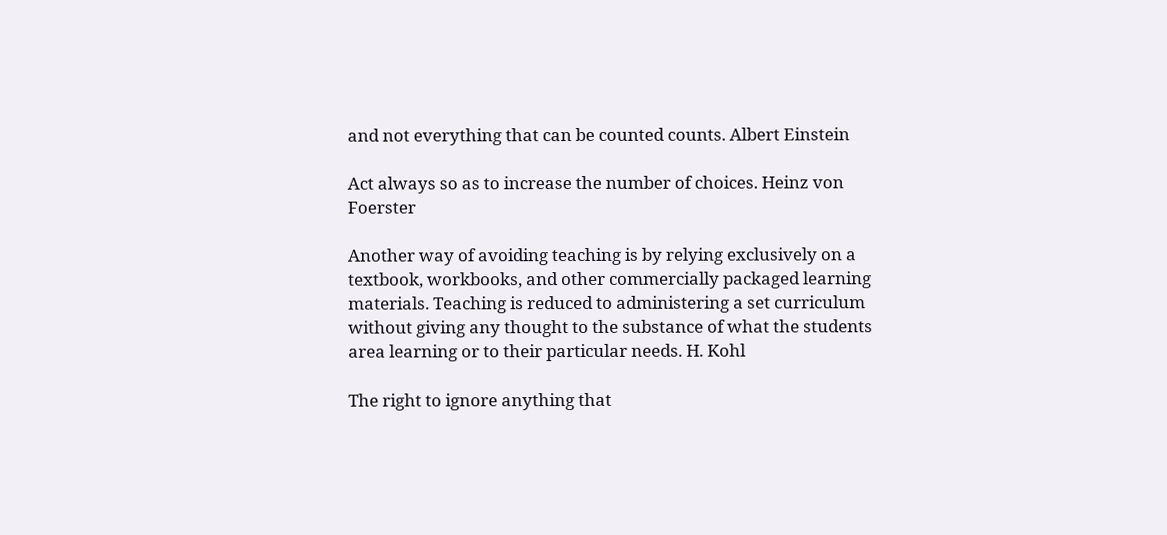and not everything that can be counted counts. Albert Einstein

Act always so as to increase the number of choices. Heinz von Foerster

Another way of avoiding teaching is by relying exclusively on a textbook, workbooks, and other commercially packaged learning materials. Teaching is reduced to administering a set curriculum without giving any thought to the substance of what the students area learning or to their particular needs. H. Kohl

The right to ignore anything that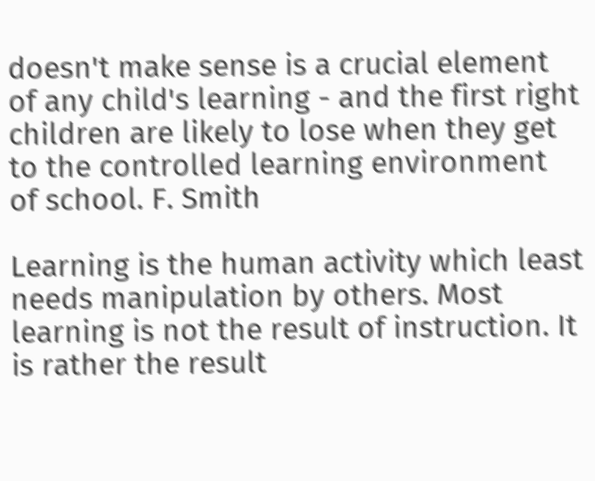doesn't make sense is a crucial element of any child's learning - and the first right children are likely to lose when they get to the controlled learning environment of school. F. Smith

Learning is the human activity which least needs manipulation by others. Most learning is not the result of instruction. It is rather the result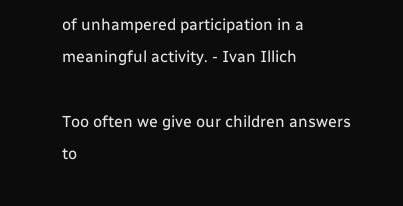of unhampered participation in a meaningful activity. - Ivan Illich

Too often we give our children answers to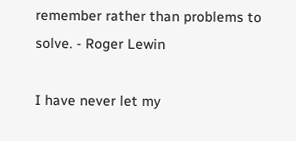remember rather than problems to solve. - Roger Lewin

I have never let my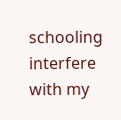schooling interfere with my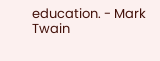education. - Mark Twain